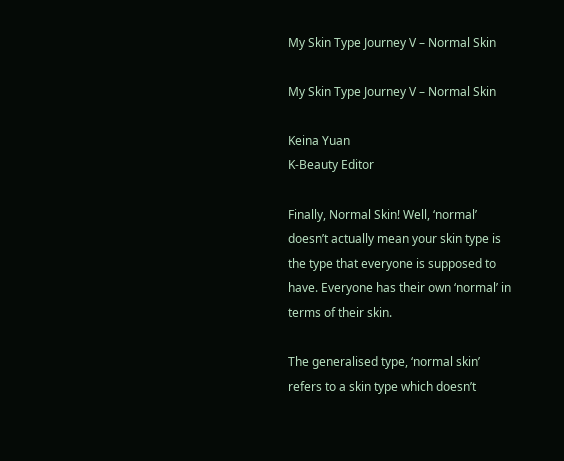My Skin Type Journey V – Normal Skin

My Skin Type Journey V – Normal Skin

Keina Yuan
K-Beauty Editor

Finally, Normal Skin! Well, ‘normal’ doesn’t actually mean your skin type is the type that everyone is supposed to have. Everyone has their own ‘normal’ in terms of their skin.

The generalised type, ‘normal skin’ refers to a skin type which doesn’t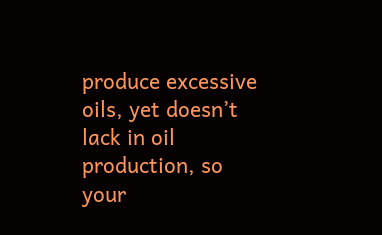produce excessive oils, yet doesn’t lack in oil production, so your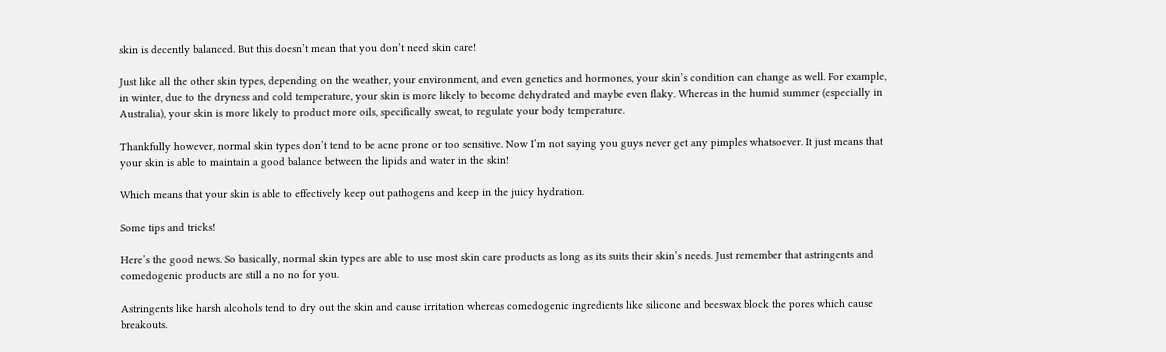skin is decently balanced. But this doesn’t mean that you don’t need skin care!

Just like all the other skin types, depending on the weather, your environment, and even genetics and hormones, your skin’s condition can change as well. For example, in winter, due to the dryness and cold temperature, your skin is more likely to become dehydrated and maybe even flaky. Whereas in the humid summer (especially in Australia), your skin is more likely to product more oils, specifically sweat, to regulate your body temperature.

Thankfully however, normal skin types don’t tend to be acne prone or too sensitive. Now I’m not saying you guys never get any pimples whatsoever. It just means that your skin is able to maintain a good balance between the lipids and water in the skin!

Which means that your skin is able to effectively keep out pathogens and keep in the juicy hydration.

Some tips and tricks!

Here’s the good news. So basically, normal skin types are able to use most skin care products as long as its suits their skin’s needs. Just remember that astringents and comedogenic products are still a no no for you.

Astringents like harsh alcohols tend to dry out the skin and cause irritation whereas comedogenic ingredients like silicone and beeswax block the pores which cause breakouts.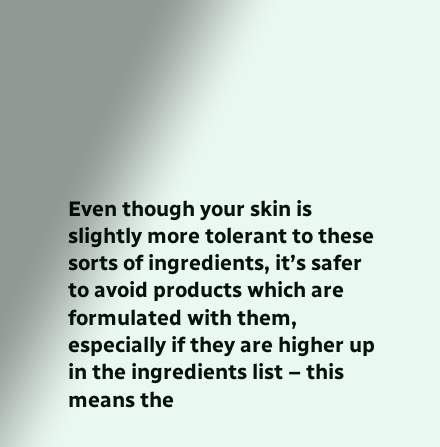Even though your skin is slightly more tolerant to these sorts of ingredients, it’s safer to avoid products which are formulated with them, especially if they are higher up in the ingredients list – this means the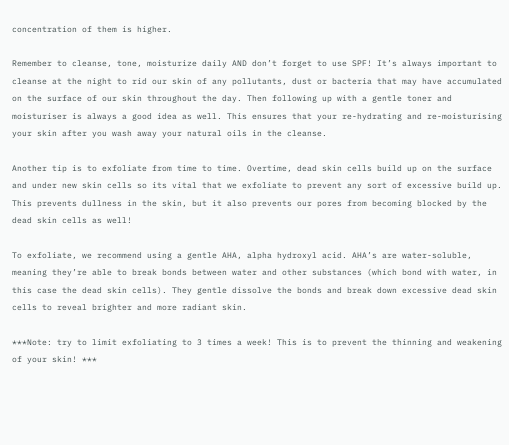concentration of them is higher.

Remember to cleanse, tone, moisturize daily AND don’t forget to use SPF! It’s always important to cleanse at the night to rid our skin of any pollutants, dust or bacteria that may have accumulated on the surface of our skin throughout the day. Then following up with a gentle toner and moisturiser is always a good idea as well. This ensures that your re-hydrating and re-moisturising your skin after you wash away your natural oils in the cleanse.

Another tip is to exfoliate from time to time. Overtime, dead skin cells build up on the surface and under new skin cells so its vital that we exfoliate to prevent any sort of excessive build up. This prevents dullness in the skin, but it also prevents our pores from becoming blocked by the dead skin cells as well!

To exfoliate, we recommend using a gentle AHA, alpha hydroxyl acid. AHA’s are water-soluble, meaning they’re able to break bonds between water and other substances (which bond with water, in this case the dead skin cells). They gentle dissolve the bonds and break down excessive dead skin cells to reveal brighter and more radiant skin.

***Note: try to limit exfoliating to 3 times a week! This is to prevent the thinning and weakening of your skin! ***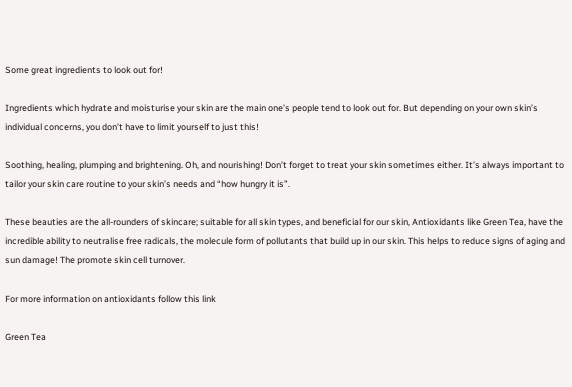Some great ingredients to look out for!

Ingredients which hydrate and moisturise your skin are the main one’s people tend to look out for. But depending on your own skin’s individual concerns, you don’t have to limit yourself to just this!

Soothing, healing, plumping and brightening. Oh, and nourishing! Don’t forget to treat your skin sometimes either. It’s always important to tailor your skin care routine to your skin’s needs and “how hungry it is”.

These beauties are the all-rounders of skincare; suitable for all skin types, and beneficial for our skin, Antioxidants like Green Tea, have the incredible ability to neutralise free radicals, the molecule form of pollutants that build up in our skin. This helps to reduce signs of aging and sun damage! The promote skin cell turnover.

For more information on antioxidants follow this link

Green Tea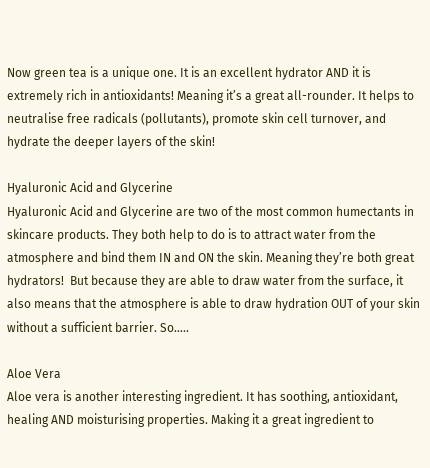Now green tea is a unique one. It is an excellent hydrator AND it is extremely rich in antioxidants! Meaning it’s a great all-rounder. It helps to neutralise free radicals (pollutants), promote skin cell turnover, and hydrate the deeper layers of the skin!

Hyaluronic Acid and Glycerine
Hyaluronic Acid and Glycerine are two of the most common humectants in skincare products. They both help to do is to attract water from the atmosphere and bind them IN and ON the skin. Meaning they’re both great hydrators!  But because they are able to draw water from the surface, it also means that the atmosphere is able to draw hydration OUT of your skin without a sufficient barrier. So…..

Aloe Vera
Aloe vera is another interesting ingredient. It has soothing, antioxidant, healing AND moisturising properties. Making it a great ingredient to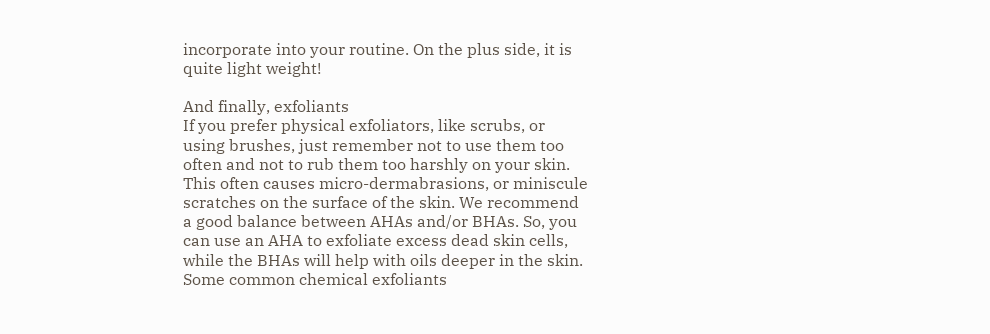incorporate into your routine. On the plus side, it is quite light weight!

And finally, exfoliants
If you prefer physical exfoliators, like scrubs, or using brushes, just remember not to use them too often and not to rub them too harshly on your skin. This often causes micro-dermabrasions, or miniscule scratches on the surface of the skin. We recommend a good balance between AHAs and/or BHAs. So, you can use an AHA to exfoliate excess dead skin cells, while the BHAs will help with oils deeper in the skin. Some common chemical exfoliants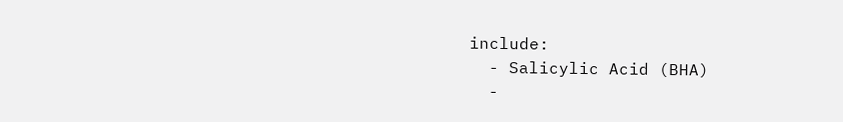include:
  - Salicylic Acid (BHA)
  -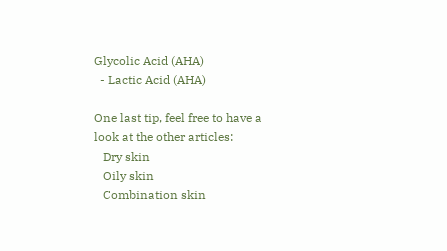Glycolic Acid (AHA)
  - Lactic Acid (AHA)

One last tip, feel free to have a look at the other articles:
   Dry skin
   Oily skin
   Combination skin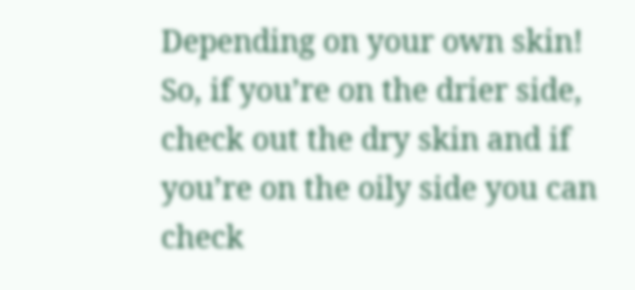Depending on your own skin! So, if you’re on the drier side, check out the dry skin and if you’re on the oily side you can check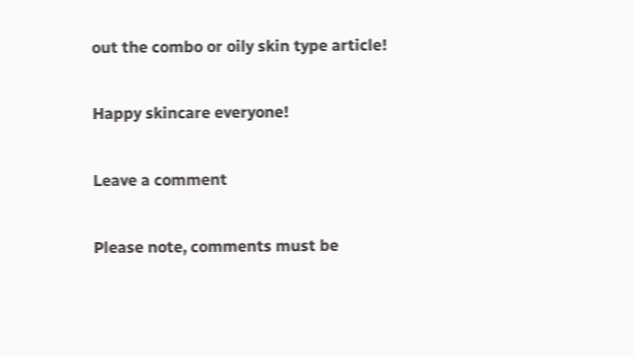out the combo or oily skin type article!

Happy skincare everyone!

Leave a comment

Please note, comments must be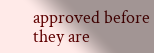approved before they are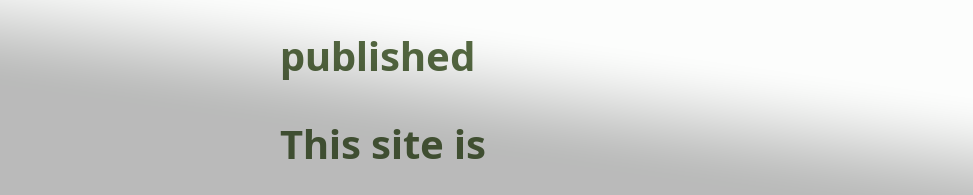published

This site is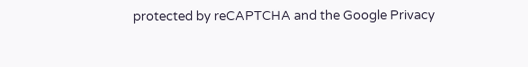protected by reCAPTCHA and the Google Privacy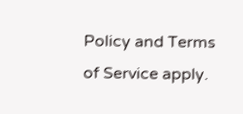Policy and Terms of Service apply.